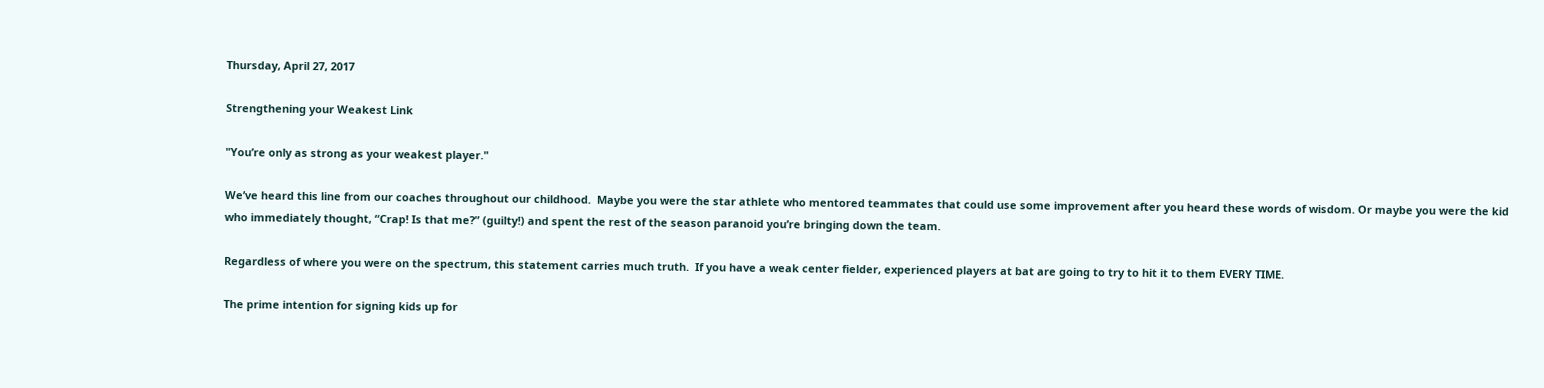Thursday, April 27, 2017

Strengthening your Weakest Link

"You’re only as strong as your weakest player."

We’ve heard this line from our coaches throughout our childhood.  Maybe you were the star athlete who mentored teammates that could use some improvement after you heard these words of wisdom. Or maybe you were the kid who immediately thought, “Crap! Is that me?” (guilty!) and spent the rest of the season paranoid you’re bringing down the team.

Regardless of where you were on the spectrum, this statement carries much truth.  If you have a weak center fielder, experienced players at bat are going to try to hit it to them EVERY TIME.

The prime intention for signing kids up for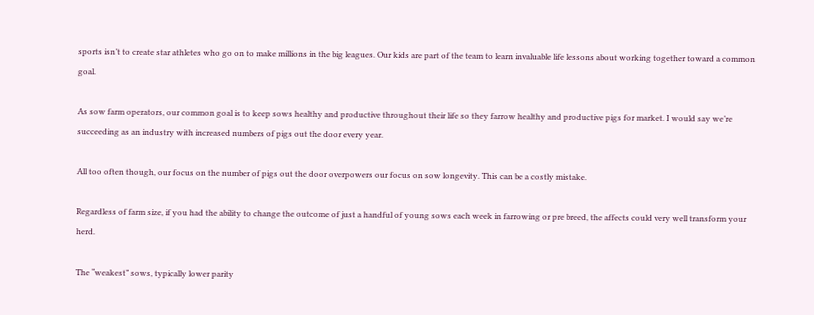sports isn’t to create star athletes who go on to make millions in the big leagues. Our kids are part of the team to learn invaluable life lessons about working together toward a common goal.

As sow farm operators, our common goal is to keep sows healthy and productive throughout their life so they farrow healthy and productive pigs for market. I would say we’re succeeding as an industry with increased numbers of pigs out the door every year.

All too often though, our focus on the number of pigs out the door overpowers our focus on sow longevity. This can be a costly mistake.

Regardless of farm size, if you had the ability to change the outcome of just a handful of young sows each week in farrowing or pre breed, the affects could very well transform your herd.

The “weakest” sows, typically lower parity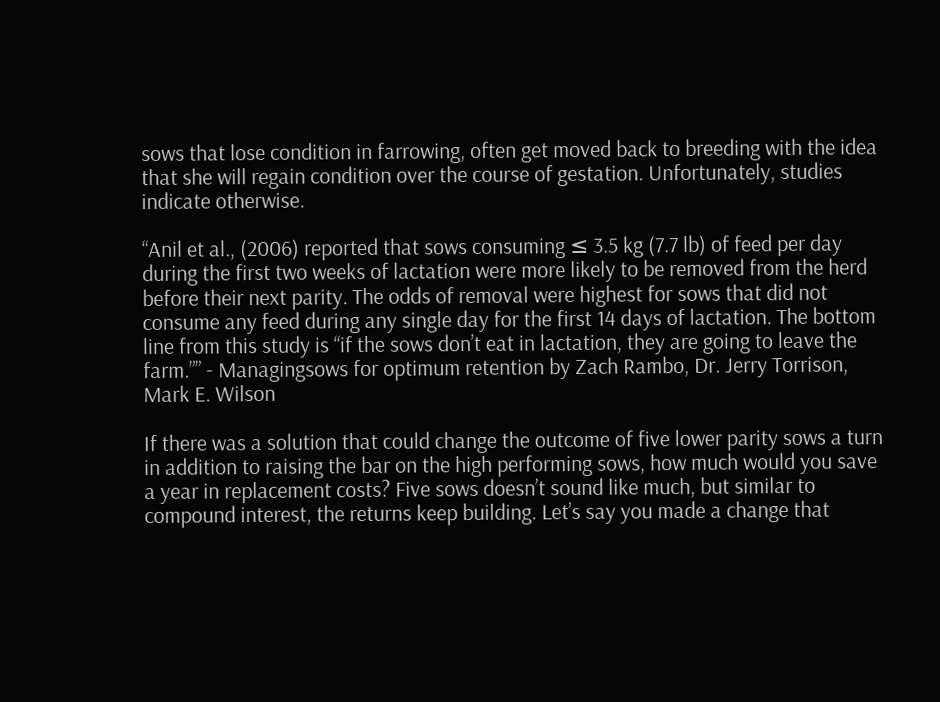sows that lose condition in farrowing, often get moved back to breeding with the idea that she will regain condition over the course of gestation. Unfortunately, studies indicate otherwise.

“Anil et al., (2006) reported that sows consuming ≤ 3.5 kg (7.7 lb) of feed per day during the first two weeks of lactation were more likely to be removed from the herd before their next parity. The odds of removal were highest for sows that did not consume any feed during any single day for the first 14 days of lactation. The bottom line from this study is “if the sows don’t eat in lactation, they are going to leave the farm.”” - Managingsows for optimum retention by Zach Rambo, Dr. Jerry Torrison, Mark E. Wilson

If there was a solution that could change the outcome of five lower parity sows a turn in addition to raising the bar on the high performing sows, how much would you save a year in replacement costs? Five sows doesn’t sound like much, but similar to compound interest, the returns keep building. Let’s say you made a change that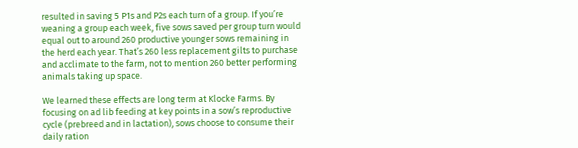resulted in saving 5 P1s and P2s each turn of a group. If you’re weaning a group each week, five sows saved per group turn would equal out to around 260 productive younger sows remaining in the herd each year. That’s 260 less replacement gilts to purchase and acclimate to the farm, not to mention 260 better performing animals taking up space.

We learned these effects are long term at Klocke Farms. By focusing on ad lib feeding at key points in a sow’s reproductive cycle (prebreed and in lactation), sows choose to consume their daily ration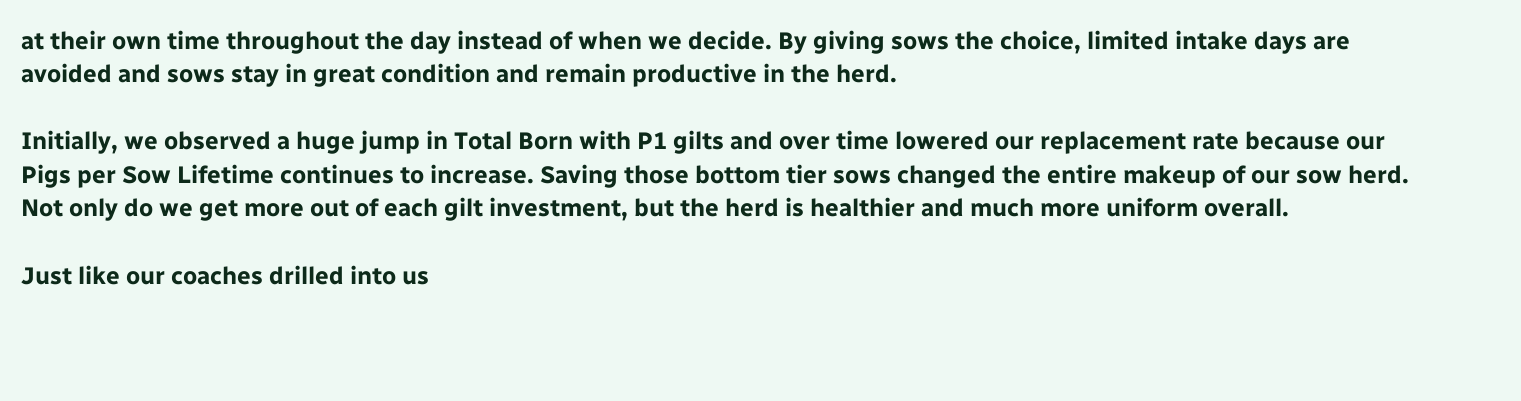at their own time throughout the day instead of when we decide. By giving sows the choice, limited intake days are avoided and sows stay in great condition and remain productive in the herd.

Initially, we observed a huge jump in Total Born with P1 gilts and over time lowered our replacement rate because our Pigs per Sow Lifetime continues to increase. Saving those bottom tier sows changed the entire makeup of our sow herd. Not only do we get more out of each gilt investment, but the herd is healthier and much more uniform overall.

Just like our coaches drilled into us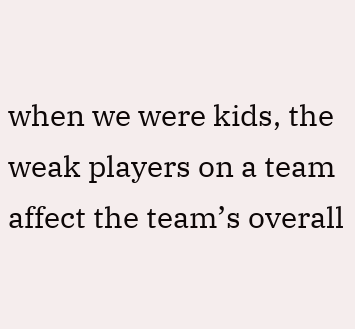when we were kids, the weak players on a team affect the team’s overall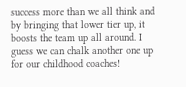success more than we all think and by bringing that lower tier up, it boosts the team up all around. I guess we can chalk another one up for our childhood coaches!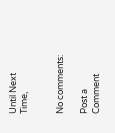Until Next Time,


No comments:

Post a Comment